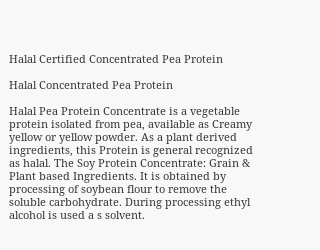Halal Certified Concentrated Pea Protein

Halal Concentrated Pea Protein

Halal Pea Protein Concentrate is a vegetable protein isolated from pea, available as Creamy yellow or yellow powder. As a plant derived ingredients, this Protein is general recognized as halal. The Soy Protein Concentrate: Grain & Plant based Ingredients. It is obtained by processing of soybean flour to remove the soluble carbohydrate. During processing ethyl alcohol is used a s solvent.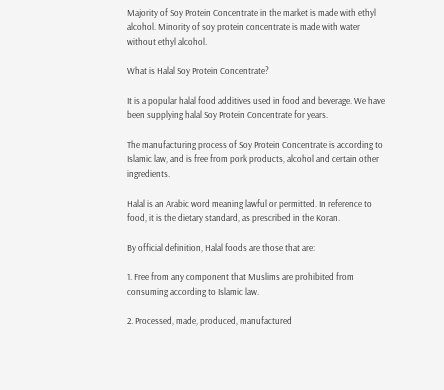Majority of Soy Protein Concentrate in the market is made with ethyl alcohol. Minority of soy protein concentrate is made with water without ethyl alcohol.

What is Halal Soy Protein Concentrate?

It is a popular halal food additives used in food and beverage. We have been supplying halal Soy Protein Concentrate for years.

The manufacturing process of Soy Protein Concentrate is according to Islamic law, and is free from pork products, alcohol and certain other ingredients.

Halal is an Arabic word meaning lawful or permitted. In reference to food, it is the dietary standard, as prescribed in the Koran.

By official definition, Halal foods are those that are:

1. Free from any component that Muslims are prohibited from consuming according to Islamic law.

2. Processed, made, produced, manufactured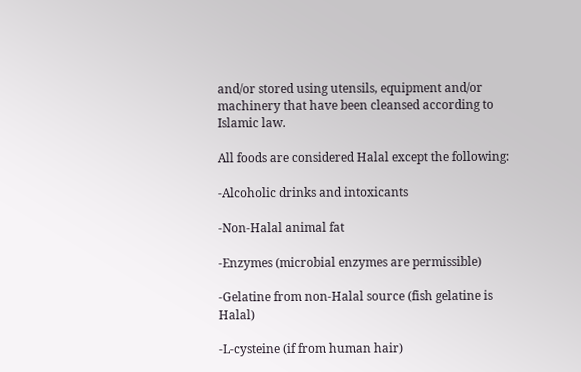and/or stored using utensils, equipment and/or machinery that have been cleansed according to Islamic law.

All foods are considered Halal except the following:

-Alcoholic drinks and intoxicants

-Non-Halal animal fat

-Enzymes (microbial enzymes are permissible)

-Gelatine from non-Halal source (fish gelatine is Halal)

-L-cysteine (if from human hair)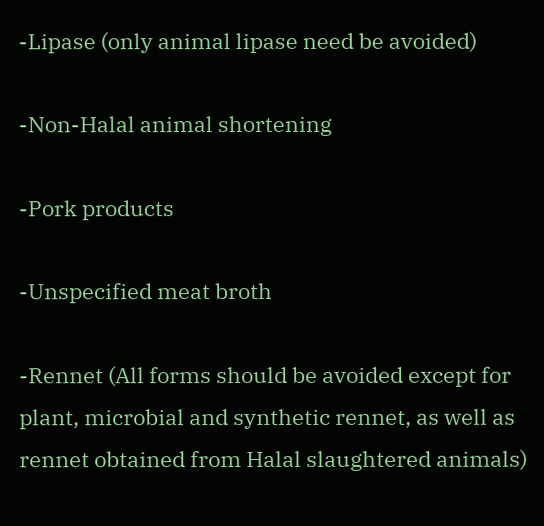-Lipase (only animal lipase need be avoided)

-Non-Halal animal shortening

-Pork products

-Unspecified meat broth

-Rennet (All forms should be avoided except for plant, microbial and synthetic rennet, as well as rennet obtained from Halal slaughtered animals)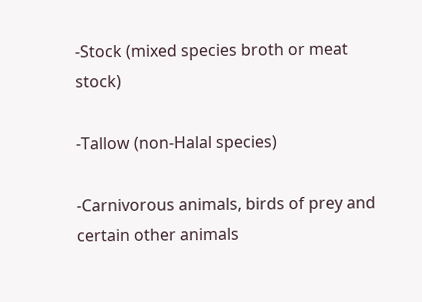-Stock (mixed species broth or meat stock)

-Tallow (non-Halal species)

-Carnivorous animals, birds of prey and certain other animals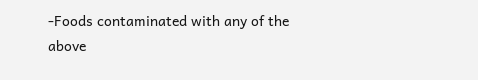-Foods contaminated with any of the above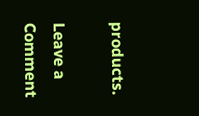products.

Leave a Comment